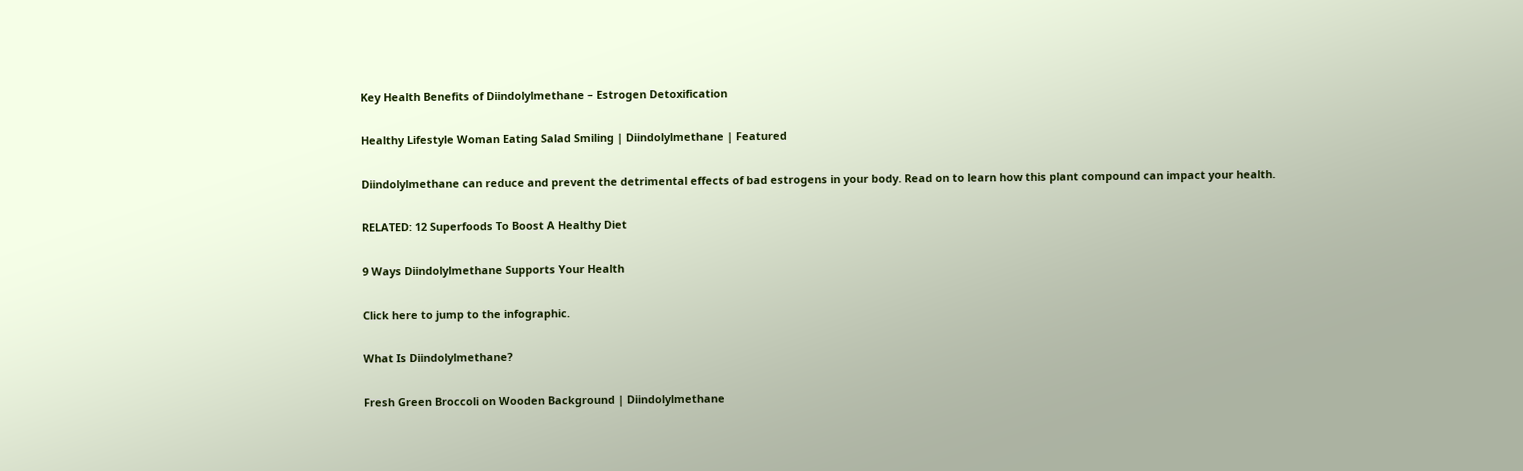Key Health Benefits of Diindolylmethane – Estrogen Detoxification

Healthy Lifestyle Woman Eating Salad Smiling | Diindolylmethane | Featured

Diindolylmethane can reduce and prevent the detrimental effects of bad estrogens in your body. Read on to learn how this plant compound can impact your health.

RELATED: 12 Superfoods To Boost A Healthy Diet

9 Ways Diindolylmethane Supports Your Health

Click here to jump to the infographic.

What Is Diindolylmethane?

Fresh Green Broccoli on Wooden Background | Diindolylmethane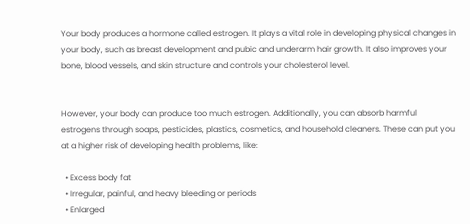Your body produces a hormone called estrogen. It plays a vital role in developing physical changes in your body, such as breast development and pubic and underarm hair growth. It also improves your bone, blood vessels, and skin structure and controls your cholesterol level.


However, your body can produce too much estrogen. Additionally, you can absorb harmful estrogens through soaps, pesticides, plastics, cosmetics, and household cleaners. These can put you at a higher risk of developing health problems, like:

  • Excess body fat
  • Irregular, painful, and heavy bleeding or periods
  • Enlarged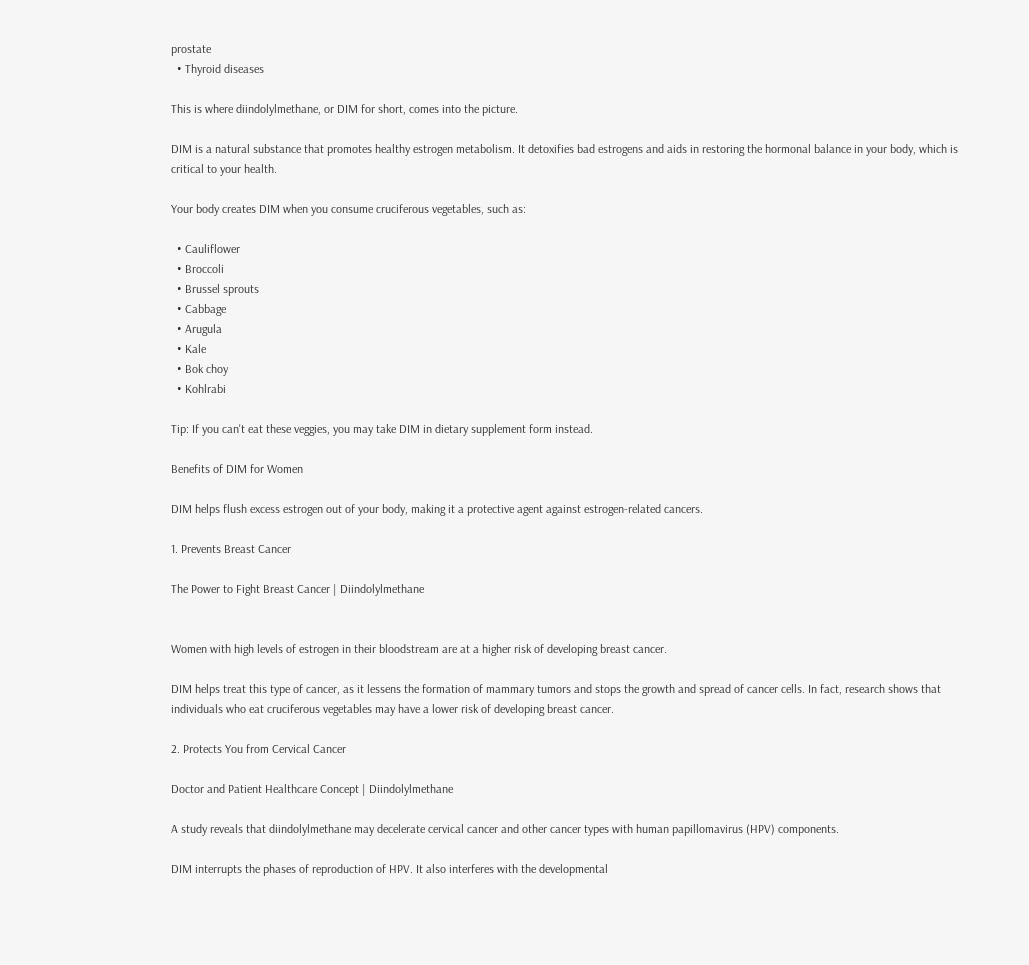prostate
  • Thyroid diseases

This is where diindolylmethane, or DIM for short, comes into the picture.

DIM is a natural substance that promotes healthy estrogen metabolism. It detoxifies bad estrogens and aids in restoring the hormonal balance in your body, which is critical to your health.

Your body creates DIM when you consume cruciferous vegetables, such as:

  • Cauliflower
  • Broccoli
  • Brussel sprouts
  • Cabbage
  • Arugula
  • Kale
  • Bok choy
  • Kohlrabi

Tip: If you can't eat these veggies, you may take DIM in dietary supplement form instead.

Benefits of DIM for Women

DIM helps flush excess estrogen out of your body, making it a protective agent against estrogen-related cancers.

1. Prevents Breast Cancer

The Power to Fight Breast Cancer | Diindolylmethane


Women with high levels of estrogen in their bloodstream are at a higher risk of developing breast cancer.

DIM helps treat this type of cancer, as it lessens the formation of mammary tumors and stops the growth and spread of cancer cells. In fact, research shows that individuals who eat cruciferous vegetables may have a lower risk of developing breast cancer.

2. Protects You from Cervical Cancer

Doctor and Patient Healthcare Concept | Diindolylmethane

A study reveals that diindolylmethane may decelerate cervical cancer and other cancer types with human papillomavirus (HPV) components.

DIM interrupts the phases of reproduction of HPV. It also interferes with the developmental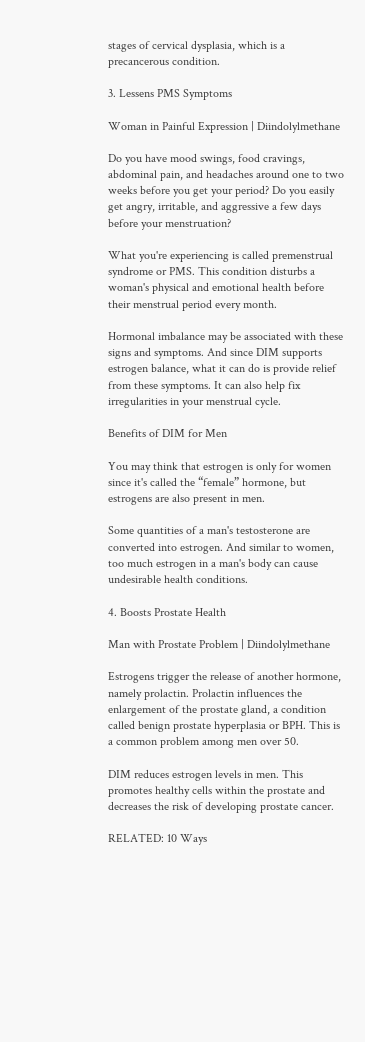stages of cervical dysplasia, which is a precancerous condition.

3. Lessens PMS Symptoms

Woman in Painful Expression | Diindolylmethane

Do you have mood swings, food cravings, abdominal pain, and headaches around one to two weeks before you get your period? Do you easily get angry, irritable, and aggressive a few days before your menstruation?

What you're experiencing is called premenstrual syndrome or PMS. This condition disturbs a woman's physical and emotional health before their menstrual period every month.

Hormonal imbalance may be associated with these signs and symptoms. And since DIM supports estrogen balance, what it can do is provide relief from these symptoms. It can also help fix irregularities in your menstrual cycle.

Benefits of DIM for Men

You may think that estrogen is only for women since it's called the “female” hormone, but estrogens are also present in men.

Some quantities of a man's testosterone are converted into estrogen. And similar to women, too much estrogen in a man's body can cause undesirable health conditions.

4. Boosts Prostate Health

Man with Prostate Problem | Diindolylmethane

Estrogens trigger the release of another hormone, namely prolactin. Prolactin influences the enlargement of the prostate gland, a condition called benign prostate hyperplasia or BPH. This is a common problem among men over 50.

DIM reduces estrogen levels in men. This promotes healthy cells within the prostate and decreases the risk of developing prostate cancer.

RELATED: 10 Ways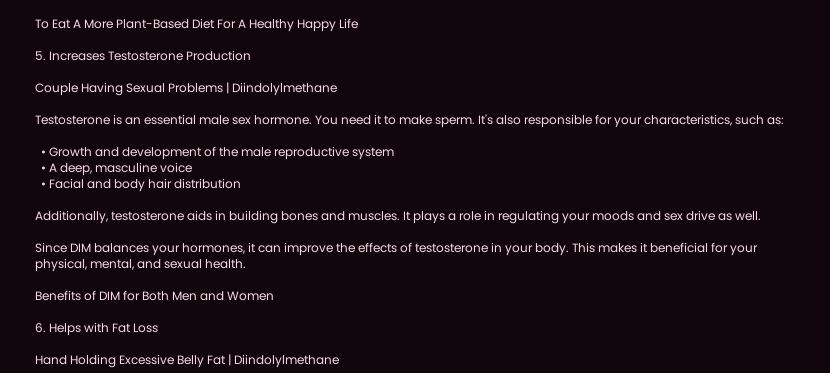To Eat A More Plant-Based Diet For A Healthy Happy Life

5. Increases Testosterone Production

Couple Having Sexual Problems | Diindolylmethane

Testosterone is an essential male sex hormone. You need it to make sperm. It's also responsible for your characteristics, such as:

  • Growth and development of the male reproductive system
  • A deep, masculine voice
  • Facial and body hair distribution

Additionally, testosterone aids in building bones and muscles. It plays a role in regulating your moods and sex drive as well.

Since DIM balances your hormones, it can improve the effects of testosterone in your body. This makes it beneficial for your physical, mental, and sexual health.

Benefits of DIM for Both Men and Women

6. Helps with Fat Loss

Hand Holding Excessive Belly Fat | Diindolylmethane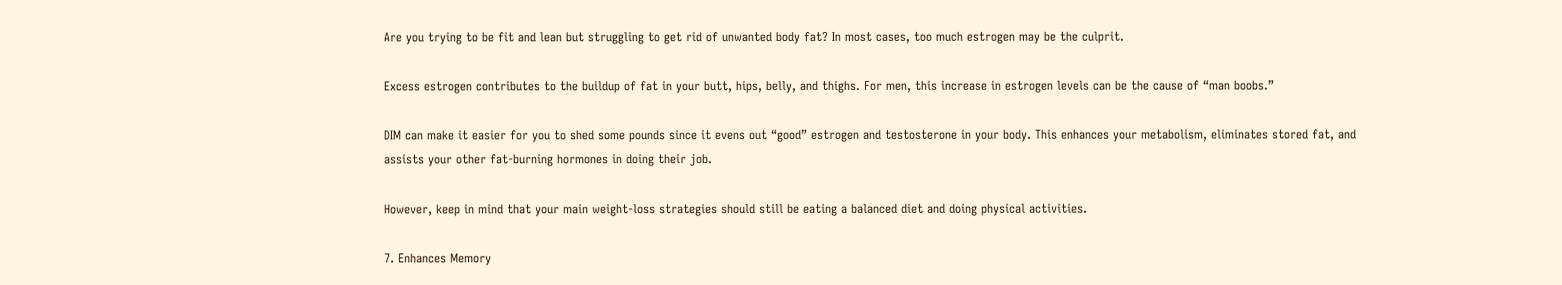Are you trying to be fit and lean but struggling to get rid of unwanted body fat? In most cases, too much estrogen may be the culprit.

Excess estrogen contributes to the buildup of fat in your butt, hips, belly, and thighs. For men, this increase in estrogen levels can be the cause of “man boobs.”

DIM can make it easier for you to shed some pounds since it evens out “good” estrogen and testosterone in your body. This enhances your metabolism, eliminates stored fat, and assists your other fat-burning hormones in doing their job.

However, keep in mind that your main weight-loss strategies should still be eating a balanced diet and doing physical activities.

7. Enhances Memory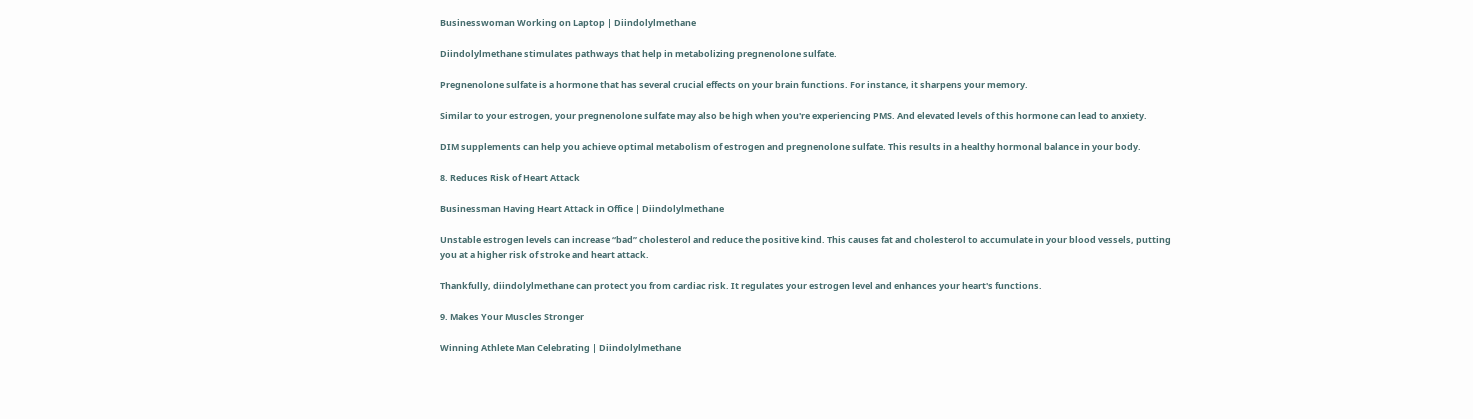Businesswoman Working on Laptop | Diindolylmethane

Diindolylmethane stimulates pathways that help in metabolizing pregnenolone sulfate.

Pregnenolone sulfate is a hormone that has several crucial effects on your brain functions. For instance, it sharpens your memory.

Similar to your estrogen, your pregnenolone sulfate may also be high when you're experiencing PMS. And elevated levels of this hormone can lead to anxiety.

DIM supplements can help you achieve optimal metabolism of estrogen and pregnenolone sulfate. This results in a healthy hormonal balance in your body.

8. Reduces Risk of Heart Attack

Businessman Having Heart Attack in Office | Diindolylmethane

Unstable estrogen levels can increase “bad” cholesterol and reduce the positive kind. This causes fat and cholesterol to accumulate in your blood vessels, putting you at a higher risk of stroke and heart attack.

Thankfully, diindolylmethane can protect you from cardiac risk. It regulates your estrogen level and enhances your heart's functions.

9. Makes Your Muscles Stronger

Winning Athlete Man Celebrating | Diindolylmethane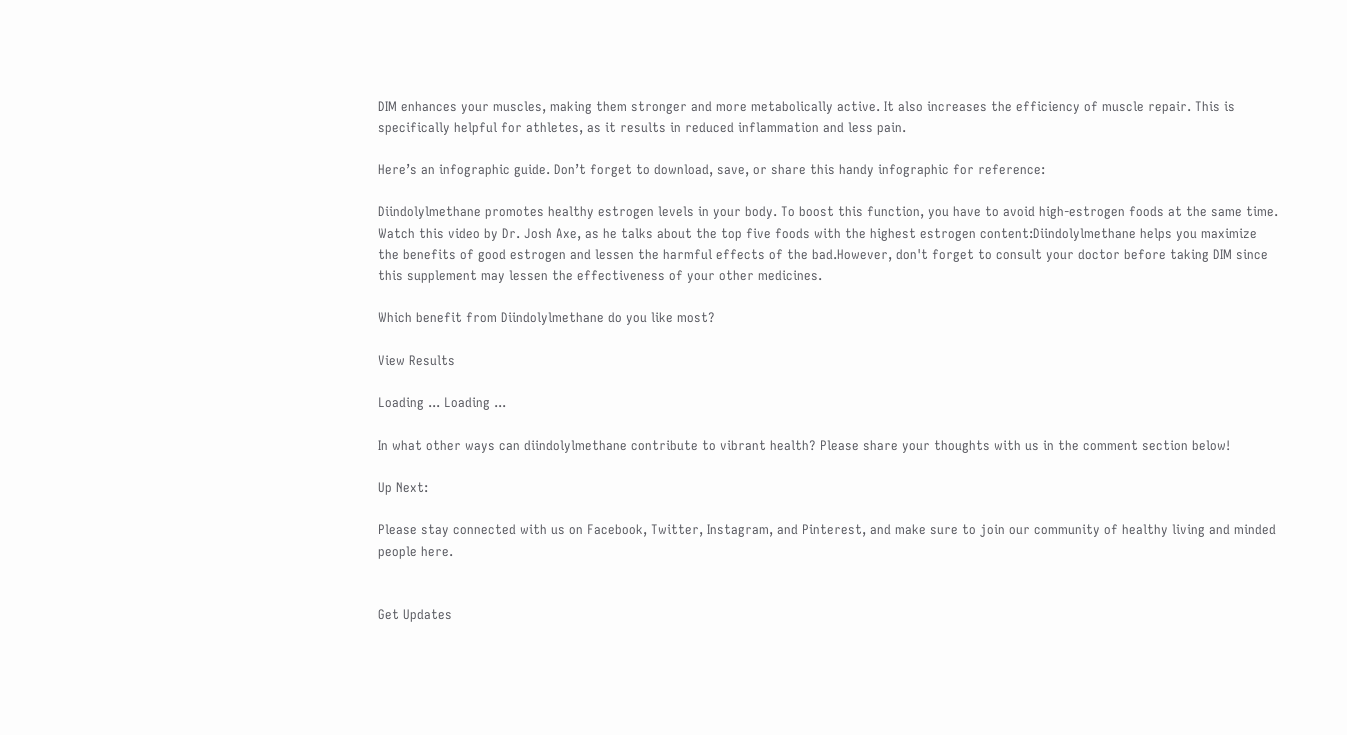DIM enhances your muscles, making them stronger and more metabolically active. It also increases the efficiency of muscle repair. This is specifically helpful for athletes, as it results in reduced inflammation and less pain.

Here’s an infographic guide. Don’t forget to download, save, or share this handy infographic for reference:

Diindolylmethane promotes healthy estrogen levels in your body. To boost this function, you have to avoid high-estrogen foods at the same time. Watch this video by Dr. Josh Axe, as he talks about the top five foods with the highest estrogen content:Diindolylmethane helps you maximize the benefits of good estrogen and lessen the harmful effects of the bad.However, don't forget to consult your doctor before taking DIM since this supplement may lessen the effectiveness of your other medicines.

Which benefit from Diindolylmethane do you like most?

View Results

Loading ... Loading ...

In what other ways can diindolylmethane contribute to vibrant health? Please share your thoughts with us in the comment section below!

Up Next:

Please stay connected with us on Facebook, Twitter, Instagram, and Pinterest, and make sure to join our community of healthy living and minded people here.


Get Updates